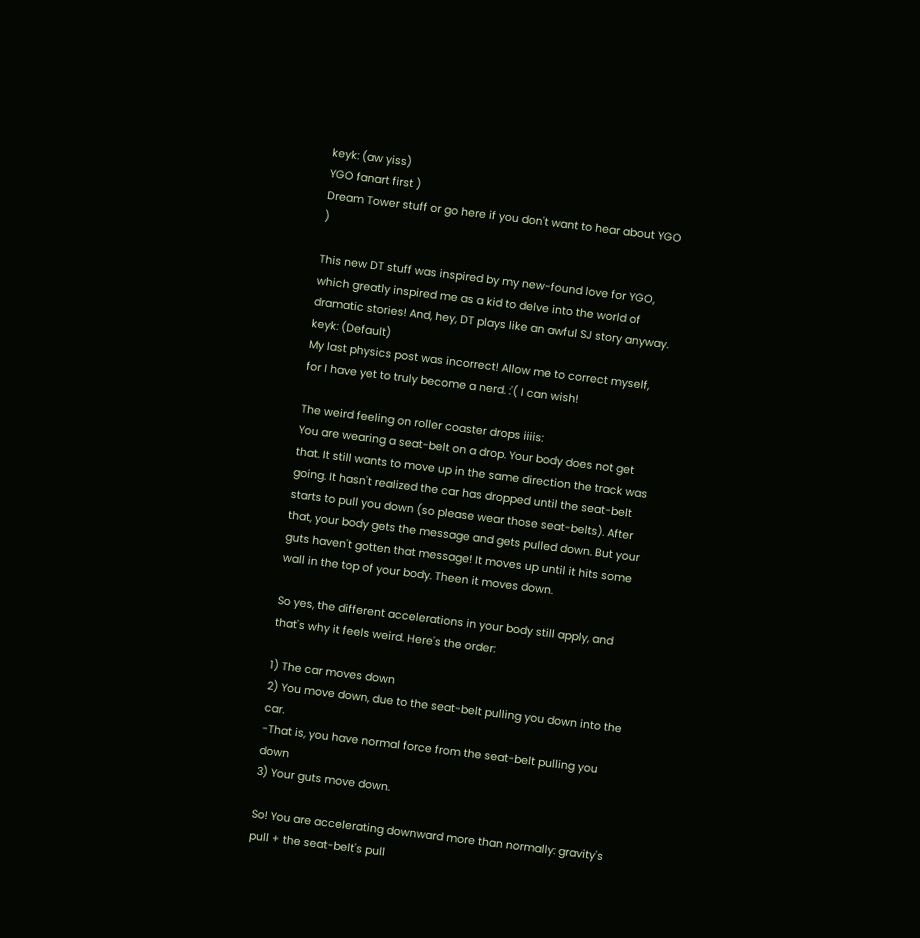keyk: (aw yiss)
YGO fanart first )
Dream Tower stuff or go here if you don't want to hear about YGO )

This new DT stuff was inspired by my new-found love for YGO, which greatly inspired me as a kid to delve into the world of dramatic stories! And, hey, DT plays like an awful SJ story anyway.
keyk: (Default)
My last physics post was incorrect! Allow me to correct myself, for I have yet to truly become a nerd. :'( I can wish!

The weird feeling on roller coaster drops iiiis:
You are wearing a seat-belt on a drop. Your body does not get that. It still wants to move up in the same direction the track was going. It hasn't realized the car has dropped until the seat-belt starts to pull you down (so please wear those seat-belts). After that, your body gets the message and gets pulled down. But your guts haven't gotten that message! It moves up until it hits some wall in the top of your body. Theen it moves down.

So yes, the different accelerations in your body still apply, and that's why it feels weird. Here's the order:

1) The car moves down
2) You move down, due to the seat-belt pulling you down into the car.
-That is, you have normal force from the seat-belt pulling you down
3) Your guts move down.

So! You are accelerating downward more than normally: gravity's pull + the seat-belt's pull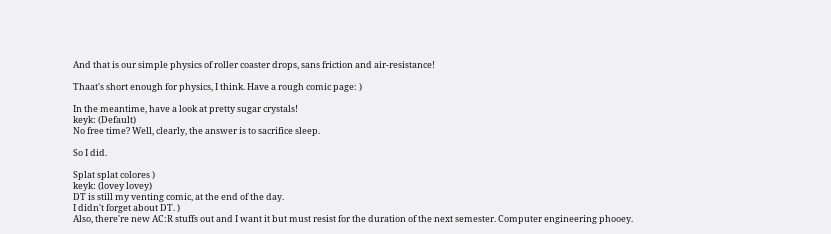And that is our simple physics of roller coaster drops, sans friction and air-resistance!

Thaat's short enough for physics, I think. Have a rough comic page: )

In the meantime, have a look at pretty sugar crystals!
keyk: (Default)
No free time? Well, clearly, the answer is to sacrifice sleep.

So I did.

Splat splat colores )
keyk: (lovey lovey)
DT is still my venting comic, at the end of the day.
I didn't forget about DT. )
Also, there're new AC:R stuffs out and I want it but must resist for the duration of the next semester. Computer engineering phooey.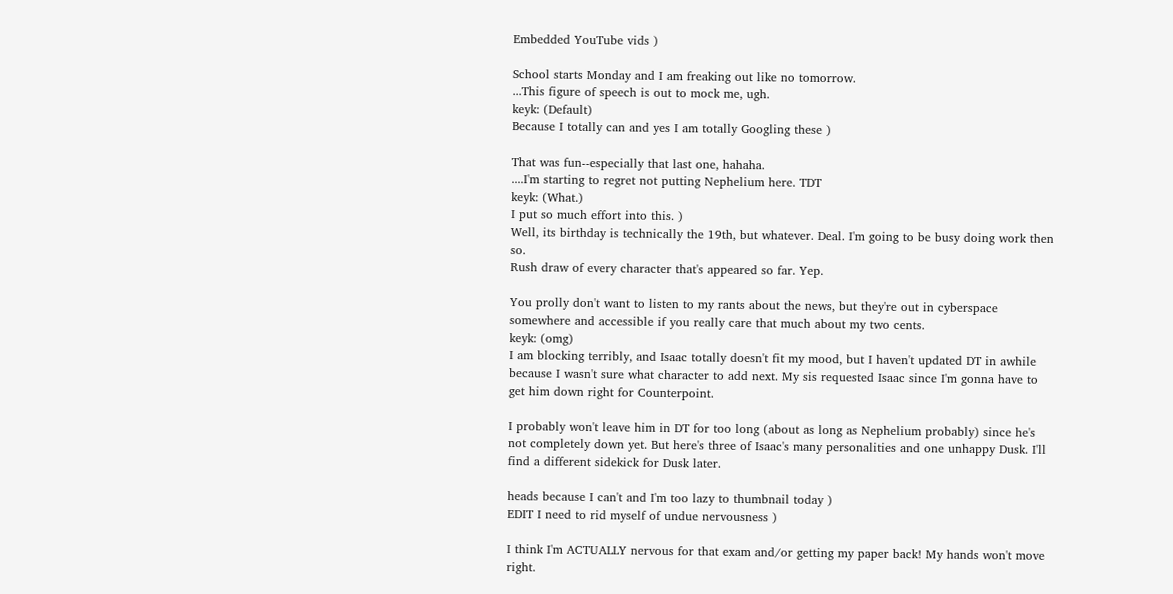Embedded YouTube vids )

School starts Monday and I am freaking out like no tomorrow.
...This figure of speech is out to mock me, ugh.
keyk: (Default)
Because I totally can and yes I am totally Googling these )

That was fun--especially that last one, hahaha.
....I'm starting to regret not putting Nephelium here. TDT
keyk: (What.)
I put so much effort into this. )
Well, its birthday is technically the 19th, but whatever. Deal. I'm going to be busy doing work then so.
Rush draw of every character that's appeared so far. Yep.

You prolly don't want to listen to my rants about the news, but they're out in cyberspace somewhere and accessible if you really care that much about my two cents.
keyk: (omg)
I am blocking terribly, and Isaac totally doesn't fit my mood, but I haven't updated DT in awhile because I wasn't sure what character to add next. My sis requested Isaac since I'm gonna have to get him down right for Counterpoint.

I probably won't leave him in DT for too long (about as long as Nephelium probably) since he's not completely down yet. But here's three of Isaac's many personalities and one unhappy Dusk. I'll find a different sidekick for Dusk later.

heads because I can't and I'm too lazy to thumbnail today )
EDIT I need to rid myself of undue nervousness )

I think I'm ACTUALLY nervous for that exam and/or getting my paper back! My hands won't move right.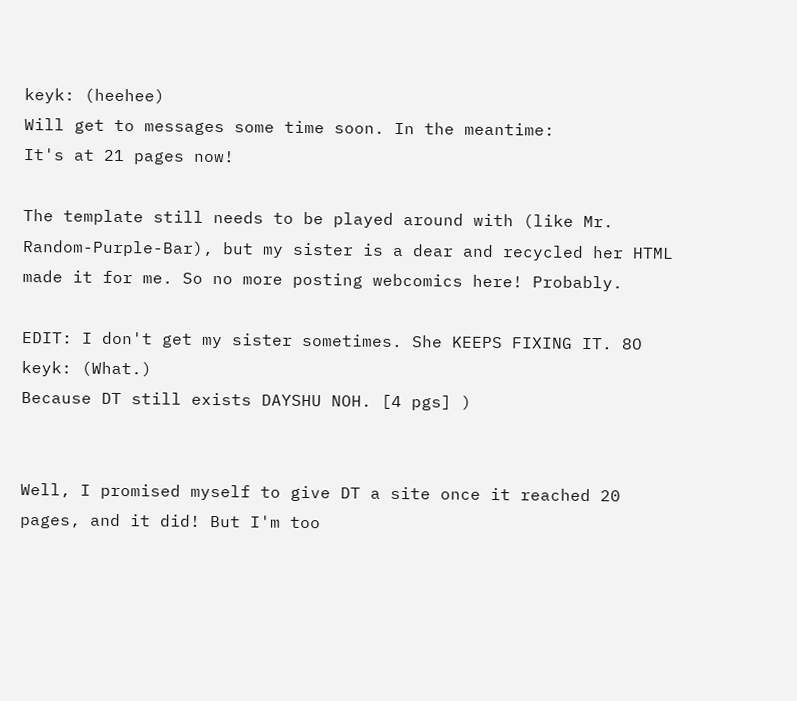keyk: (heehee)
Will get to messages some time soon. In the meantime:
It's at 21 pages now!

The template still needs to be played around with (like Mr. Random-Purple-Bar), but my sister is a dear and recycled her HTML made it for me. So no more posting webcomics here! Probably.

EDIT: I don't get my sister sometimes. She KEEPS FIXING IT. 8O
keyk: (What.)
Because DT still exists DAYSHU NOH. [4 pgs] )


Well, I promised myself to give DT a site once it reached 20 pages, and it did! But I'm too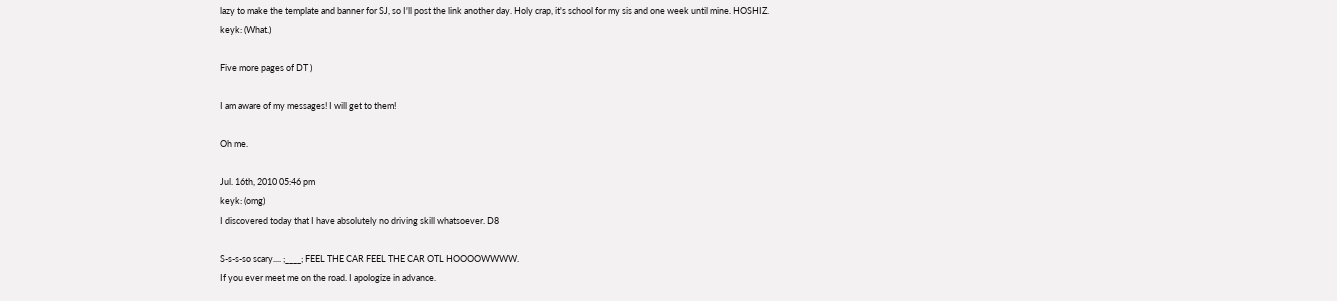lazy to make the template and banner for SJ, so I'll post the link another day. Holy crap, it's school for my sis and one week until mine. HOSHIZ.
keyk: (What.)

Five more pages of DT )

I am aware of my messages! I will get to them!

Oh me.

Jul. 16th, 2010 05:46 pm
keyk: (omg)
I discovered today that I have absolutely no driving skill whatsoever. D8

S-s-s-so scary.... ;____; FEEL THE CAR FEEL THE CAR OTL HOOOOWWWW.
If you ever meet me on the road. I apologize in advance.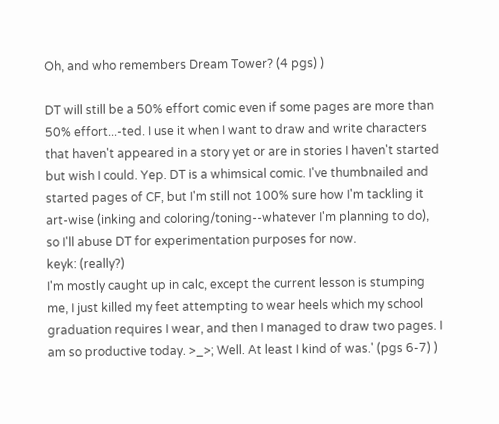Oh, and who remembers Dream Tower? (4 pgs) )

DT will still be a 50% effort comic even if some pages are more than 50% effort...-ted. I use it when I want to draw and write characters that haven't appeared in a story yet or are in stories I haven't started but wish I could. Yep. DT is a whimsical comic. I've thumbnailed and started pages of CF, but I'm still not 100% sure how I'm tackling it art-wise (inking and coloring/toning--whatever I'm planning to do), so I'll abuse DT for experimentation purposes for now.
keyk: (really?)
I'm mostly caught up in calc, except the current lesson is stumping me, I just killed my feet attempting to wear heels which my school graduation requires I wear, and then I managed to draw two pages. I am so productive today. >_>; Well. At least I kind of was.' (pgs 6-7) )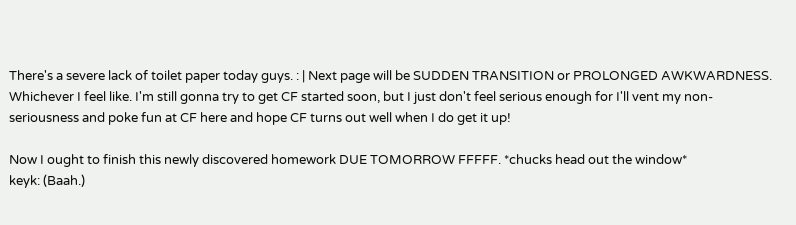There's a severe lack of toilet paper today guys. : | Next page will be SUDDEN TRANSITION or PROLONGED AWKWARDNESS. Whichever I feel like. I'm still gonna try to get CF started soon, but I just don't feel serious enough for I'll vent my non-seriousness and poke fun at CF here and hope CF turns out well when I do get it up!

Now I ought to finish this newly discovered homework DUE TOMORROW FFFFF. *chucks head out the window*
keyk: (Baah.)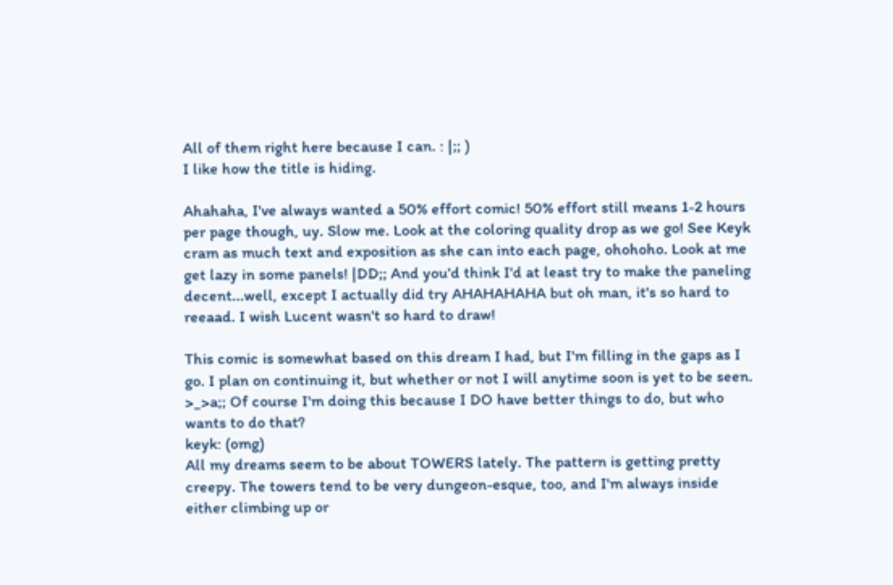All of them right here because I can. : |;; )
I like how the title is hiding.

Ahahaha, I've always wanted a 50% effort comic! 50% effort still means 1-2 hours per page though, uy. Slow me. Look at the coloring quality drop as we go! See Keyk cram as much text and exposition as she can into each page, ohohoho. Look at me get lazy in some panels! |DD;; And you'd think I'd at least try to make the paneling decent...well, except I actually did try AHAHAHAHA but oh man, it's so hard to reeaad. I wish Lucent wasn't so hard to draw!

This comic is somewhat based on this dream I had, but I'm filling in the gaps as I go. I plan on continuing it, but whether or not I will anytime soon is yet to be seen. >_>a;; Of course I'm doing this because I DO have better things to do, but who wants to do that?
keyk: (omg)
All my dreams seem to be about TOWERS lately. The pattern is getting pretty creepy. The towers tend to be very dungeon-esque, too, and I'm always inside either climbing up or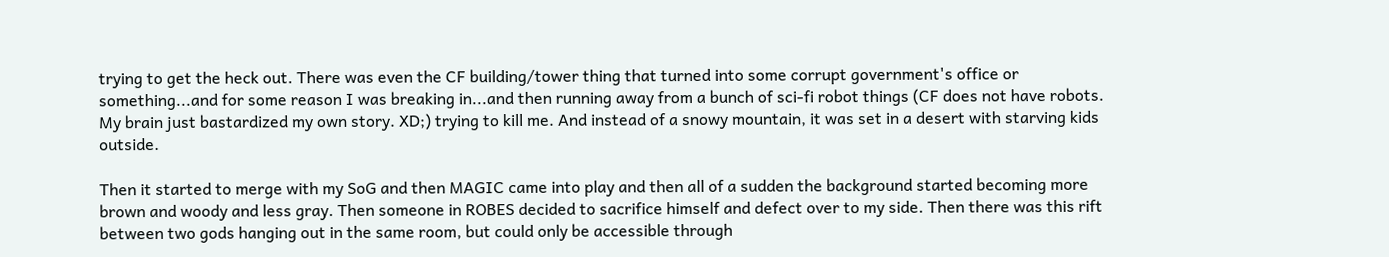trying to get the heck out. There was even the CF building/tower thing that turned into some corrupt government's office or something...and for some reason I was breaking in...and then running away from a bunch of sci-fi robot things (CF does not have robots. My brain just bastardized my own story. XD;) trying to kill me. And instead of a snowy mountain, it was set in a desert with starving kids outside.

Then it started to merge with my SoG and then MAGIC came into play and then all of a sudden the background started becoming more brown and woody and less gray. Then someone in ROBES decided to sacrifice himself and defect over to my side. Then there was this rift between two gods hanging out in the same room, but could only be accessible through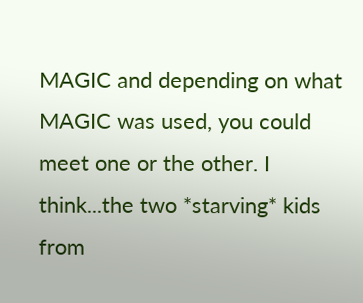MAGIC and depending on what MAGIC was used, you could meet one or the other. I think...the two *starving* kids from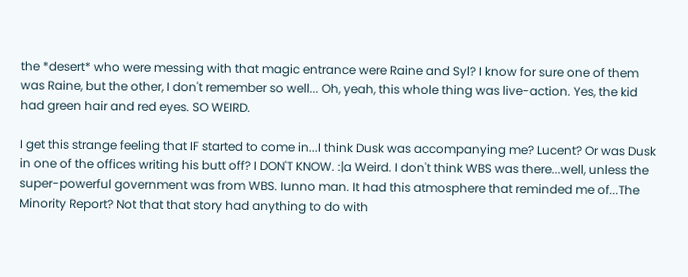the *desert* who were messing with that magic entrance were Raine and Syl? I know for sure one of them was Raine, but the other, I don't remember so well... Oh, yeah, this whole thing was live-action. Yes, the kid had green hair and red eyes. SO WEIRD.

I get this strange feeling that IF started to come in...I think Dusk was accompanying me? Lucent? Or was Dusk in one of the offices writing his butt off? I DON'T KNOW. :|a Weird. I don't think WBS was there...well, unless the super-powerful government was from WBS. Iunno man. It had this atmosphere that reminded me of...The Minority Report? Not that that story had anything to do with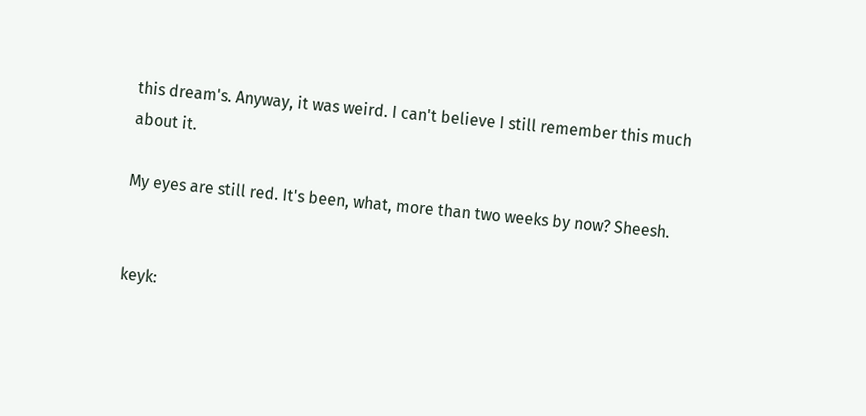this dream's. Anyway, it was weird. I can't believe I still remember this much about it.

My eyes are still red. It's been, what, more than two weeks by now? Sheesh.


keyk: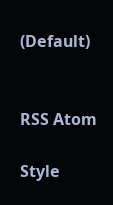(Default)


RSS Atom

Style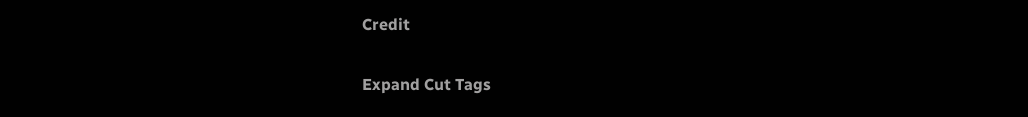Credit

Expand Cut Tags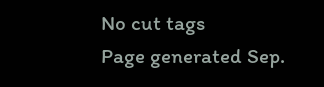No cut tags
Page generated Sep.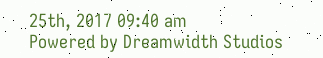25th, 2017 09:40 am
Powered by Dreamwidth Studios